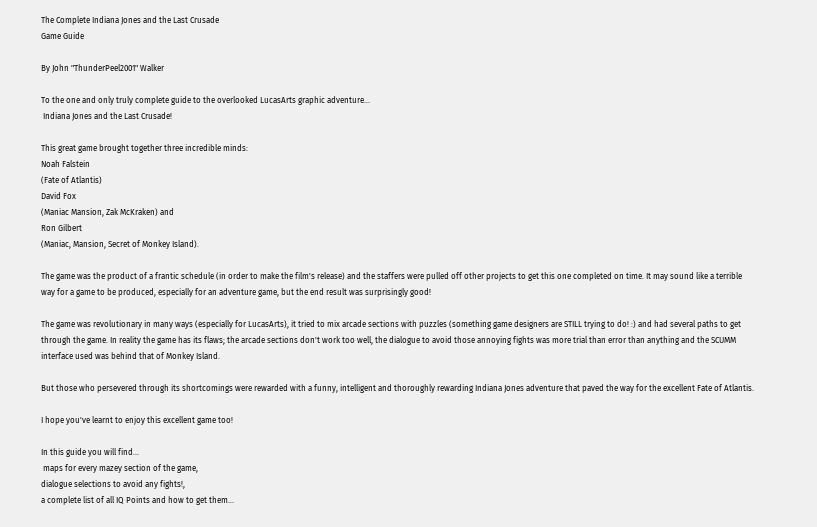The Complete Indiana Jones and the Last Crusade
Game Guide

By John "ThunderPeel2001" Walker

To the one and only truly complete guide to the overlooked LucasArts graphic adventure...
 Indiana Jones and the Last Crusade!

This great game brought together three incredible minds:
Noah Falstein
(Fate of Atlantis)
David Fox
(Maniac Mansion, Zak McKraken) and
Ron Gilbert
(Maniac, Mansion, Secret of Monkey Island).

The game was the product of a frantic schedule (in order to make the film's release) and the staffers were pulled off other projects to get this one completed on time. It may sound like a terrible way for a game to be produced, especially for an adventure game, but the end result was surprisingly good!

The game was revolutionary in many ways (especially for LucasArts), it tried to mix arcade sections with puzzles (something game designers are STILL trying to do! :) and had several paths to get through the game. In reality the game has its flaws; the arcade sections don't work too well, the dialogue to avoid those annoying fights was more trial than error than anything and the SCUMM interface used was behind that of Monkey Island.

But those who persevered through its shortcomings were rewarded with a funny, intelligent and thoroughly rewarding Indiana Jones adventure that paved the way for the excellent Fate of Atlantis.

I hope you've learnt to enjoy this excellent game too!

In this guide you will find...
 maps for every mazey section of the game,
dialogue selections to avoid any fights!,
a complete list of all IQ Points and how to get them...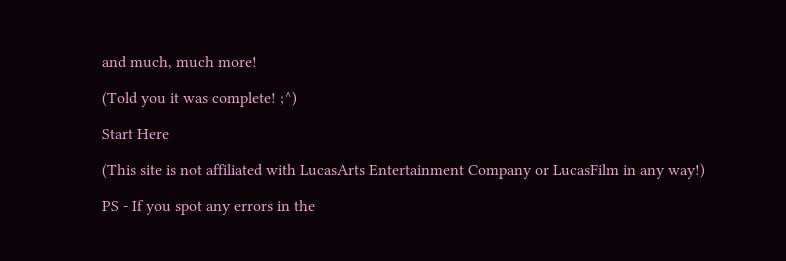and much, much more!

(Told you it was complete! ;^)

Start Here

(This site is not affiliated with LucasArts Entertainment Company or LucasFilm in any way!)

PS - If you spot any errors in the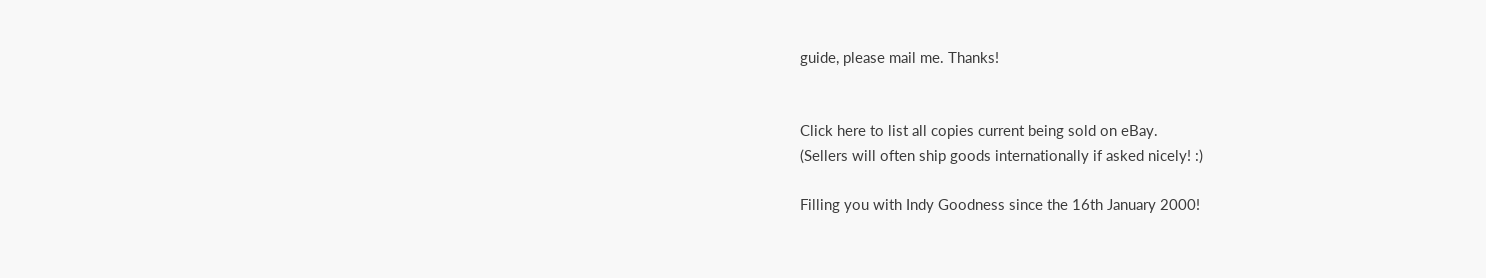guide, please mail me. Thanks!


Click here to list all copies current being sold on eBay.
(Sellers will often ship goods internationally if asked nicely! :)

Filling you with Indy Goodness since the 16th January 2000!